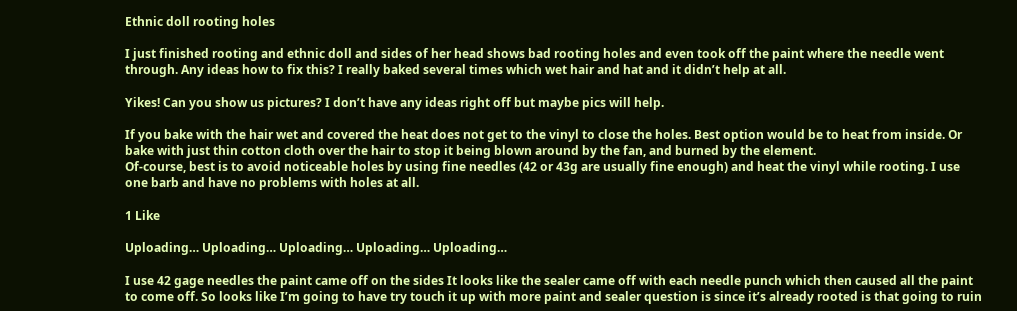Ethnic doll rooting holes

I just finished rooting and ethnic doll and sides of her head shows bad rooting holes and even took off the paint where the needle went through. Any ideas how to fix this? I really baked several times which wet hair and hat and it didn’t help at all.

Yikes! Can you show us pictures? I don’t have any ideas right off but maybe pics will help.

If you bake with the hair wet and covered the heat does not get to the vinyl to close the holes. Best option would be to heat from inside. Or bake with just thin cotton cloth over the hair to stop it being blown around by the fan, and burned by the element.
Of-course, best is to avoid noticeable holes by using fine needles (42 or 43g are usually fine enough) and heat the vinyl while rooting. I use one barb and have no problems with holes at all.

1 Like

Uploading… Uploading… Uploading… Uploading… Uploading…

I use 42 gage needles the paint came off on the sides It looks like the sealer came off with each needle punch which then caused all the paint to come off. So looks like I’m going to have try touch it up with more paint and sealer question is since it’s already rooted is that going to ruin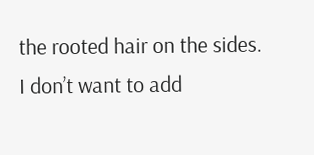the rooted hair on the sides. I don’t want to add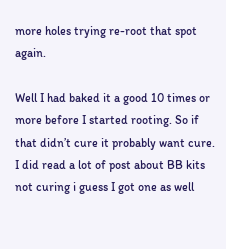more holes trying re-root that spot again.

Well I had baked it a good 10 times or more before I started rooting. So if that didn’t cure it probably want cure. I did read a lot of post about BB kits not curing i guess I got one as well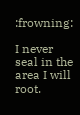:frowning:

I never seal in the area I will root.